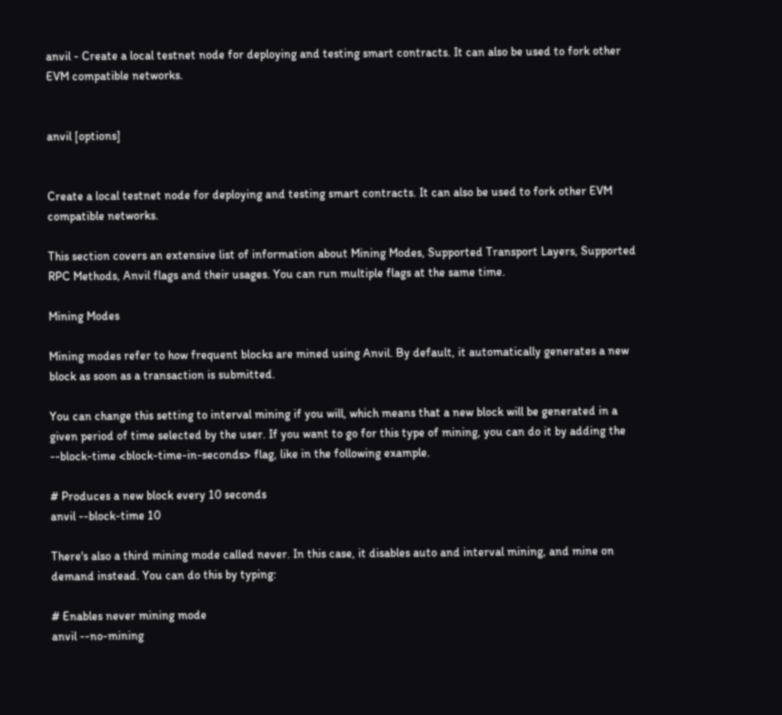anvil - Create a local testnet node for deploying and testing smart contracts. It can also be used to fork other EVM compatible networks.


anvil [options]


Create a local testnet node for deploying and testing smart contracts. It can also be used to fork other EVM compatible networks.

This section covers an extensive list of information about Mining Modes, Supported Transport Layers, Supported RPC Methods, Anvil flags and their usages. You can run multiple flags at the same time.

Mining Modes

Mining modes refer to how frequent blocks are mined using Anvil. By default, it automatically generates a new block as soon as a transaction is submitted.

You can change this setting to interval mining if you will, which means that a new block will be generated in a given period of time selected by the user. If you want to go for this type of mining, you can do it by adding the --block-time <block-time-in-seconds> flag, like in the following example.

# Produces a new block every 10 seconds
anvil --block-time 10

There's also a third mining mode called never. In this case, it disables auto and interval mining, and mine on demand instead. You can do this by typing:

# Enables never mining mode
anvil --no-mining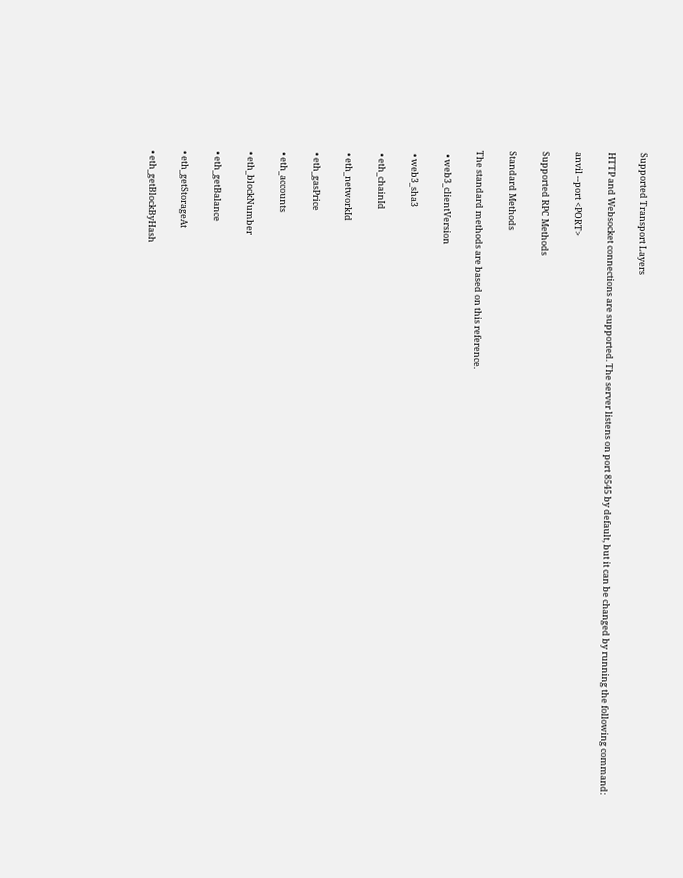Supported Transport Layers

HTTP and Websocket connections are supported. The server listens on port 8545 by default, but it can be changed by running the following command:

anvil --port <PORT>

Supported RPC Methods

Standard Methods

The standard methods are based on this reference.

  • web3_clientVersion

  • web3_sha3

  • eth_chainId

  • eth_networkId

  • eth_gasPrice

  • eth_accounts

  • eth_blockNumber

  • eth_getBalance

  • eth_getStorageAt

  • eth_getBlockByHash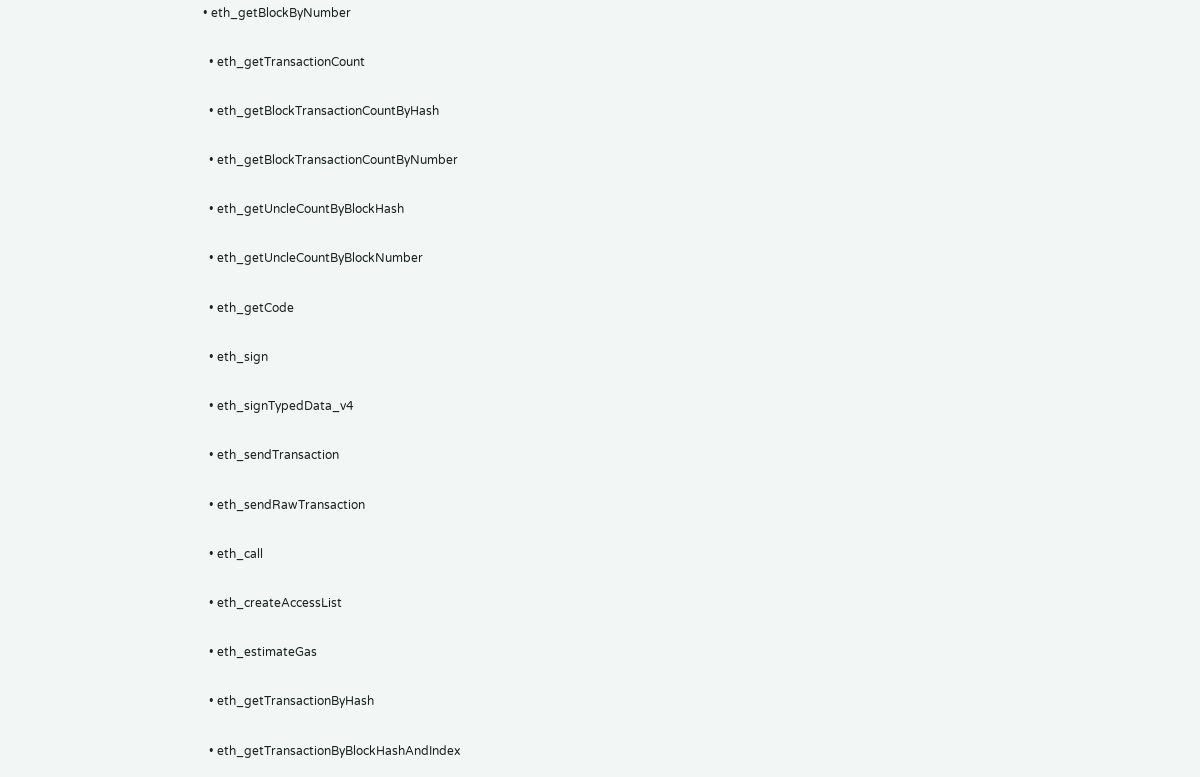• eth_getBlockByNumber

  • eth_getTransactionCount

  • eth_getBlockTransactionCountByHash

  • eth_getBlockTransactionCountByNumber

  • eth_getUncleCountByBlockHash

  • eth_getUncleCountByBlockNumber

  • eth_getCode

  • eth_sign

  • eth_signTypedData_v4

  • eth_sendTransaction

  • eth_sendRawTransaction

  • eth_call

  • eth_createAccessList

  • eth_estimateGas

  • eth_getTransactionByHash

  • eth_getTransactionByBlockHashAndIndex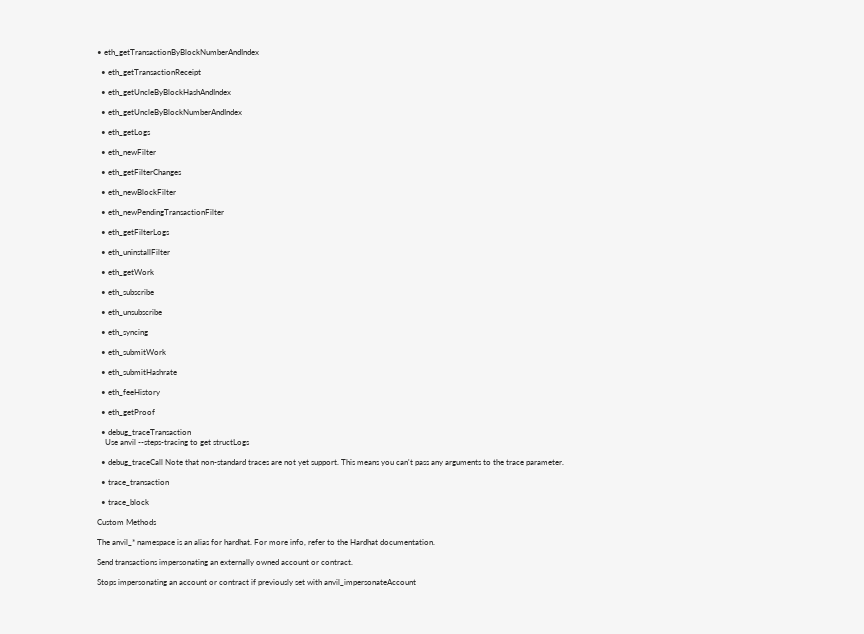• eth_getTransactionByBlockNumberAndIndex

  • eth_getTransactionReceipt

  • eth_getUncleByBlockHashAndIndex

  • eth_getUncleByBlockNumberAndIndex

  • eth_getLogs

  • eth_newFilter

  • eth_getFilterChanges

  • eth_newBlockFilter

  • eth_newPendingTransactionFilter

  • eth_getFilterLogs

  • eth_uninstallFilter

  • eth_getWork

  • eth_subscribe

  • eth_unsubscribe

  • eth_syncing

  • eth_submitWork

  • eth_submitHashrate

  • eth_feeHistory

  • eth_getProof

  • debug_traceTransaction
    Use anvil --steps-tracing to get structLogs

  • debug_traceCall Note that non-standard traces are not yet support. This means you can't pass any arguments to the trace parameter.

  • trace_transaction

  • trace_block

Custom Methods

The anvil_* namespace is an alias for hardhat. For more info, refer to the Hardhat documentation.

Send transactions impersonating an externally owned account or contract.

Stops impersonating an account or contract if previously set with anvil_impersonateAccount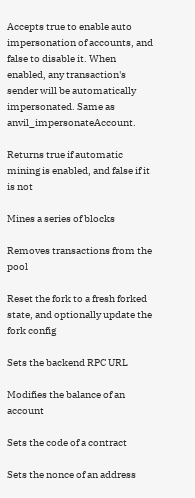Accepts true to enable auto impersonation of accounts, and false to disable it. When enabled, any transaction's sender will be automatically impersonated. Same as anvil_impersonateAccount.

Returns true if automatic mining is enabled, and false if it is not

Mines a series of blocks

Removes transactions from the pool

Reset the fork to a fresh forked state, and optionally update the fork config

Sets the backend RPC URL

Modifies the balance of an account

Sets the code of a contract

Sets the nonce of an address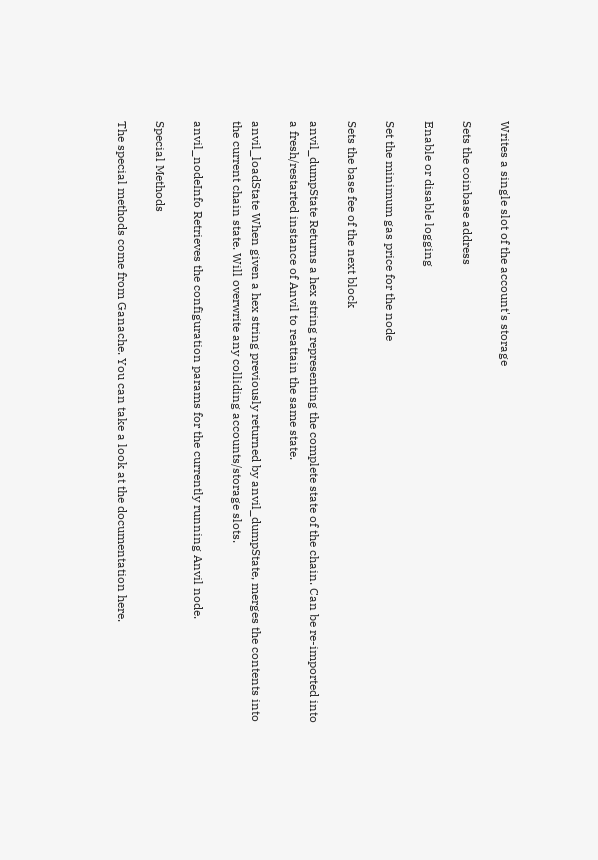Writes a single slot of the account's storage

Sets the coinbase address

Enable or disable logging

Set the minimum gas price for the node

Sets the base fee of the next block

anvil_dumpState Returns a hex string representing the complete state of the chain. Can be re-imported into a fresh/restarted instance of Anvil to reattain the same state.

anvil_loadState When given a hex string previously returned by anvil_dumpState, merges the contents into the current chain state. Will overwrite any colliding accounts/storage slots.

anvil_nodeInfo Retrieves the configuration params for the currently running Anvil node.

Special Methods

The special methods come from Ganache. You can take a look at the documentation here.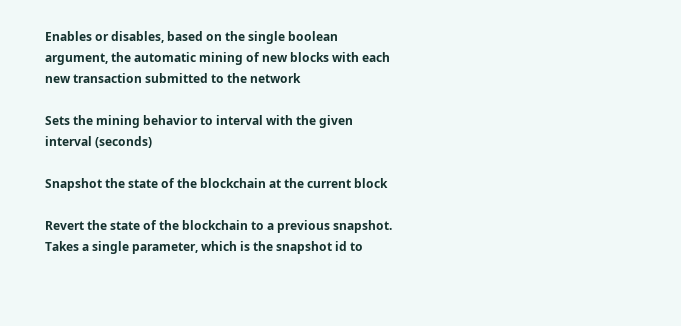Enables or disables, based on the single boolean argument, the automatic mining of new blocks with each new transaction submitted to the network

Sets the mining behavior to interval with the given interval (seconds)

Snapshot the state of the blockchain at the current block

Revert the state of the blockchain to a previous snapshot. Takes a single parameter, which is the snapshot id to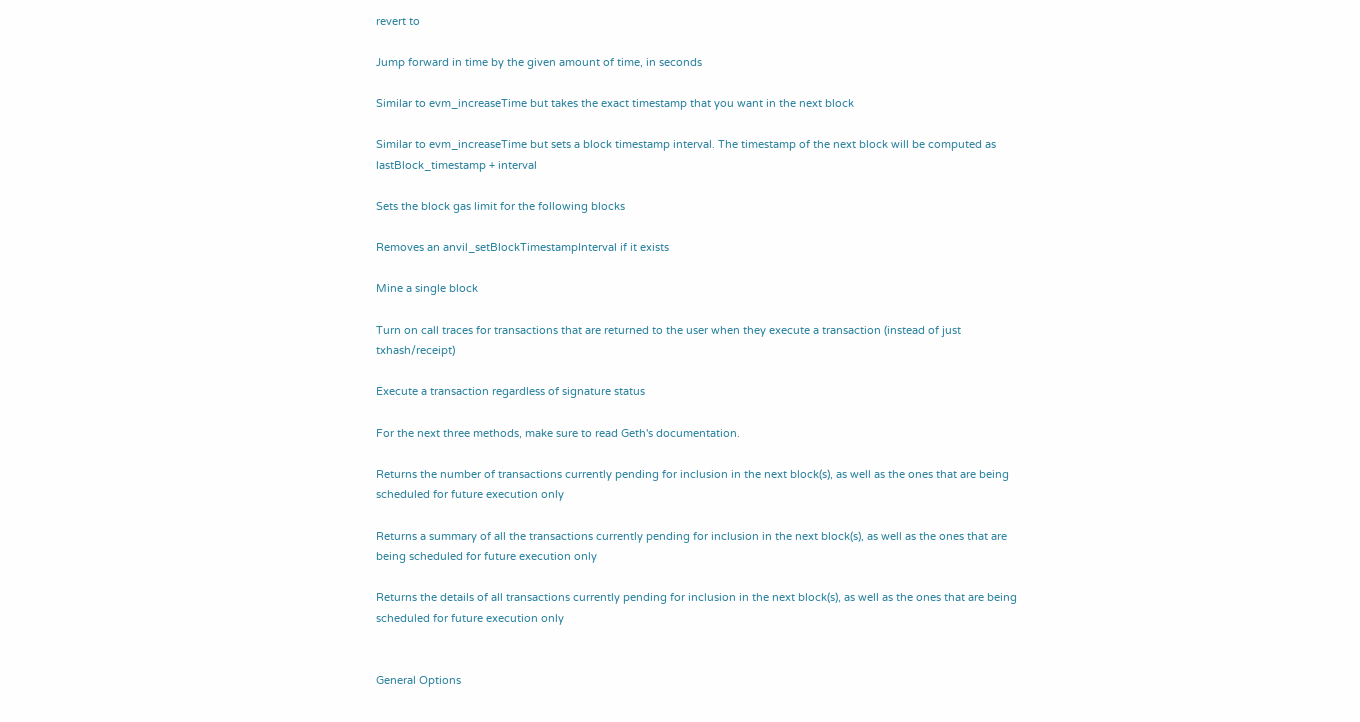revert to

Jump forward in time by the given amount of time, in seconds

Similar to evm_increaseTime but takes the exact timestamp that you want in the next block

Similar to evm_increaseTime but sets a block timestamp interval. The timestamp of the next block will be computed as lastBlock_timestamp + interval

Sets the block gas limit for the following blocks

Removes an anvil_setBlockTimestampInterval if it exists

Mine a single block

Turn on call traces for transactions that are returned to the user when they execute a transaction (instead of just txhash/receipt)

Execute a transaction regardless of signature status

For the next three methods, make sure to read Geth's documentation.

Returns the number of transactions currently pending for inclusion in the next block(s), as well as the ones that are being scheduled for future execution only

Returns a summary of all the transactions currently pending for inclusion in the next block(s), as well as the ones that are being scheduled for future execution only

Returns the details of all transactions currently pending for inclusion in the next block(s), as well as the ones that are being scheduled for future execution only


General Options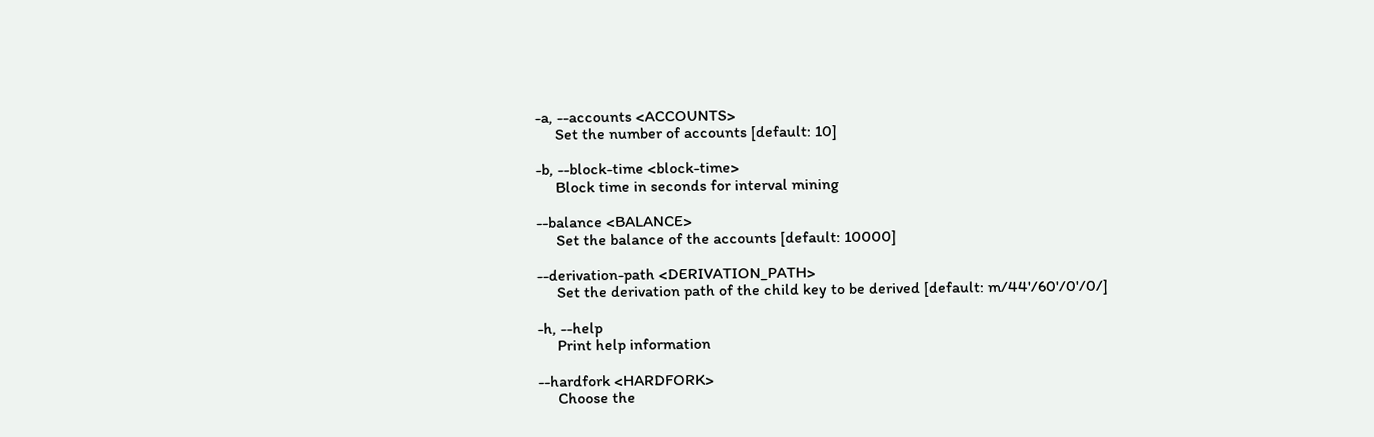-a, --accounts <ACCOUNTS>
     Set the number of accounts [default: 10]

-b, --block-time <block-time>
     Block time in seconds for interval mining

--balance <BALANCE>
     Set the balance of the accounts [default: 10000]

--derivation-path <DERIVATION_PATH>
     Set the derivation path of the child key to be derived [default: m/44'/60'/0'/0/]

-h, --help
     Print help information

--hardfork <HARDFORK>
     Choose the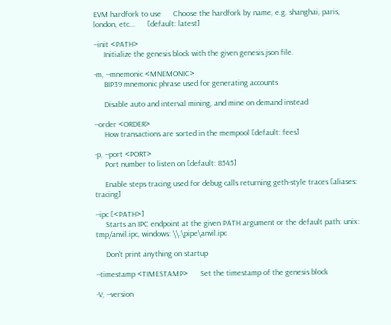EVM hardfork to use      Choose the hardfork by name, e.g. shanghai, paris, london, etc...      [default: latest]

--init <PATH>
     Initialize the genesis block with the given genesis.json file.

-m, --mnemonic <MNEMONIC>
     BIP39 mnemonic phrase used for generating accounts

     Disable auto and interval mining, and mine on demand instead

--order <ORDER>
     How transactions are sorted in the mempool [default: fees]

-p, --port <PORT>
     Port number to listen on [default: 8545]

     Enable steps tracing used for debug calls returning geth-style traces [aliases: tracing]

--ipc [<PATH>]
     Starts an IPC endpoint at the given PATH argument or the default path: unix: tmp/anvil.ipc, windows: \\.\pipe\anvil.ipc

     Don't print anything on startup

--timestamp <TIMESTAMP>      Set the timestamp of the genesis block

-V, --version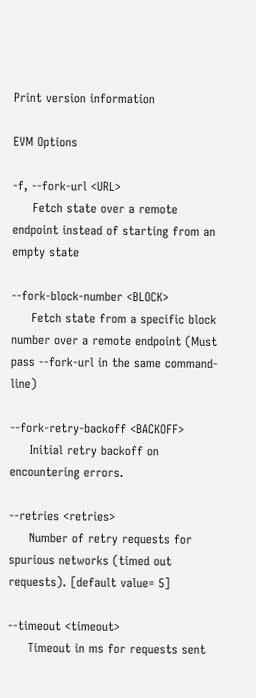Print version information

EVM Options

-f, --fork-url <URL>
     Fetch state over a remote endpoint instead of starting from an empty state

--fork-block-number <BLOCK>
     Fetch state from a specific block number over a remote endpoint (Must pass --fork-url in the same command-line)

--fork-retry-backoff <BACKOFF>
     Initial retry backoff on encountering errors.

--retries <retries>
     Number of retry requests for spurious networks (timed out requests). [default value= 5]

--timeout <timeout>
     Timeout in ms for requests sent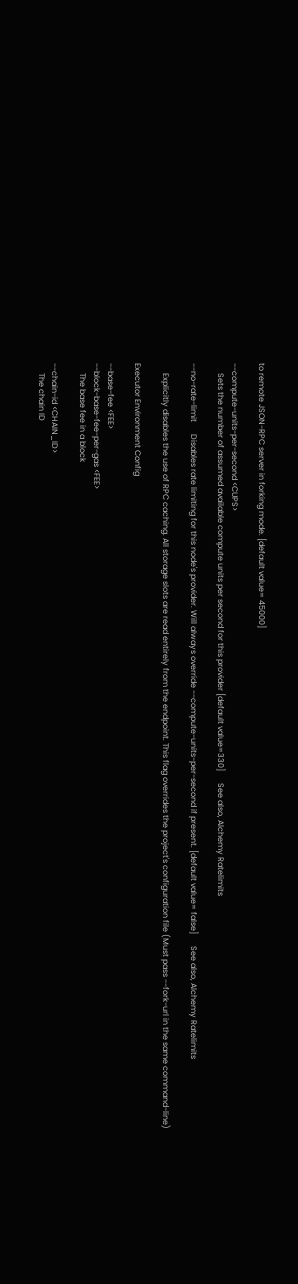to remote JSON-RPC server in forking mode. [default value= 45000]

--compute-units-per-second <CUPS>
     Sets the number of assumed available compute units per second for this provider [default value=330]      See also, Alchemy Ratelimits

--no-rate-limit      Disables rate limiting for this node's provider. Will always override --compute-units-per-second if present. [default value= false]      See also, Alchemy Ratelimits

     Explicitly disables the use of RPC caching. All storage slots are read entirely from the endpoint. This flag overrides the project's configuration file (Must pass --fork-url in the same command-line)

Executor Environment Config

--base-fee <FEE>
--block-base-fee-per-gas <FEE>
     The base fee in a block

--chain-id <CHAIN_ID>
     The chain ID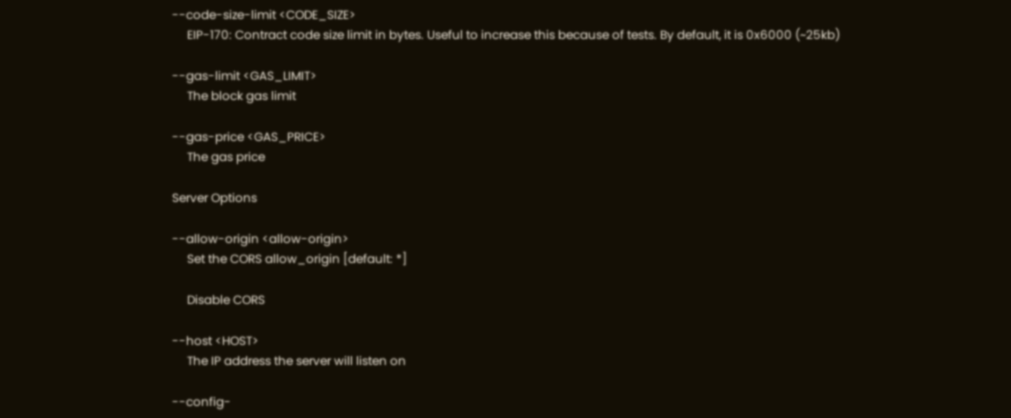--code-size-limit <CODE_SIZE>
     EIP-170: Contract code size limit in bytes. Useful to increase this because of tests. By default, it is 0x6000 (~25kb)

--gas-limit <GAS_LIMIT>
     The block gas limit

--gas-price <GAS_PRICE>
     The gas price

Server Options

--allow-origin <allow-origin>
     Set the CORS allow_origin [default: *]

     Disable CORS

--host <HOST>
     The IP address the server will listen on

--config-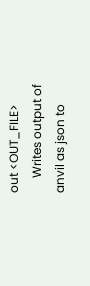out <OUT_FILE>
     Writes output of anvil as json to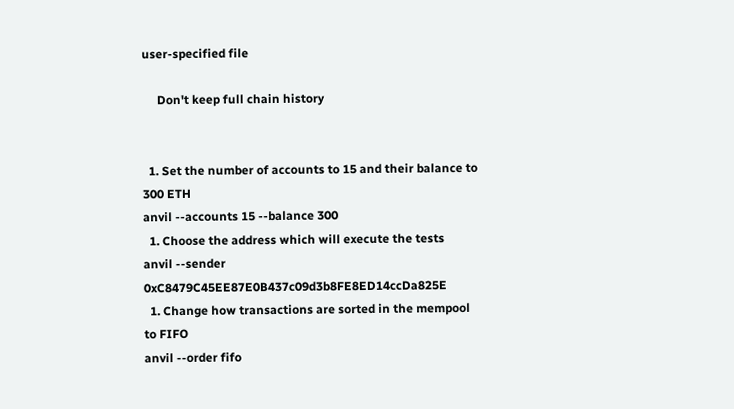user-specified file

     Don't keep full chain history


  1. Set the number of accounts to 15 and their balance to 300 ETH
anvil --accounts 15 --balance 300
  1. Choose the address which will execute the tests
anvil --sender 0xC8479C45EE87E0B437c09d3b8FE8ED14ccDa825E
  1. Change how transactions are sorted in the mempool to FIFO
anvil --order fifo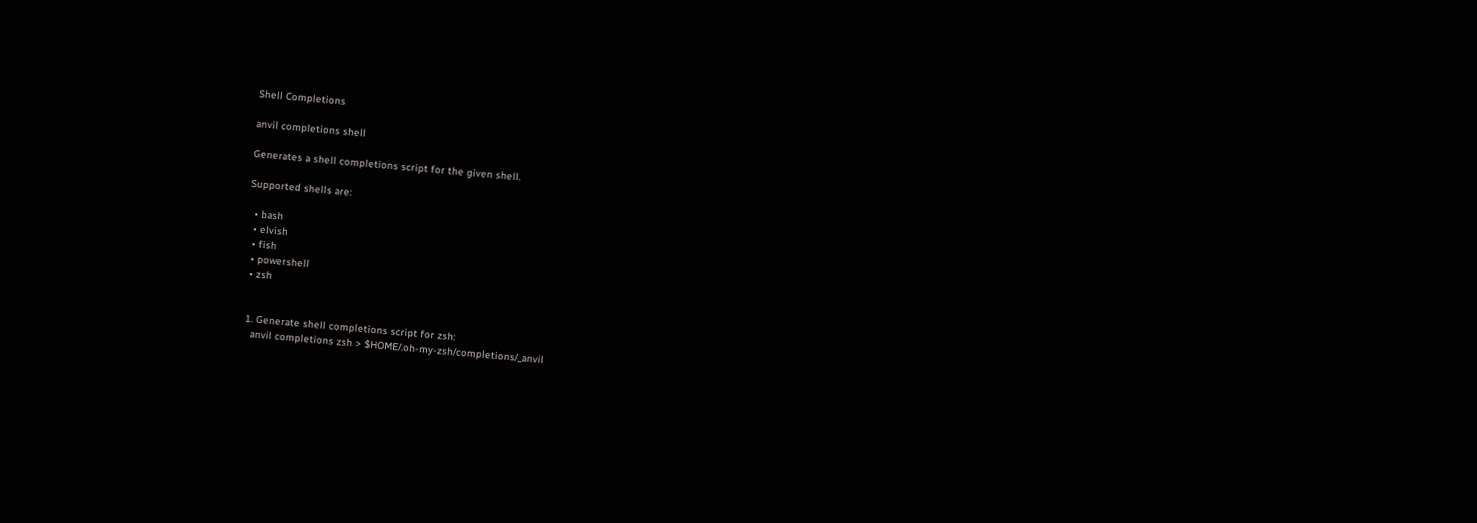Shell Completions

anvil completions shell

Generates a shell completions script for the given shell.

Supported shells are:

  • bash
  • elvish
  • fish
  • powershell
  • zsh


  1. Generate shell completions script for zsh:
    anvil completions zsh > $HOME/.oh-my-zsh/completions/_anvil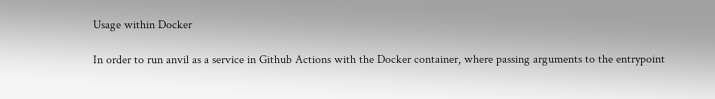Usage within Docker

In order to run anvil as a service in Github Actions with the Docker container, where passing arguments to the entrypoint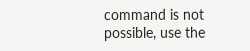command is not possible, use the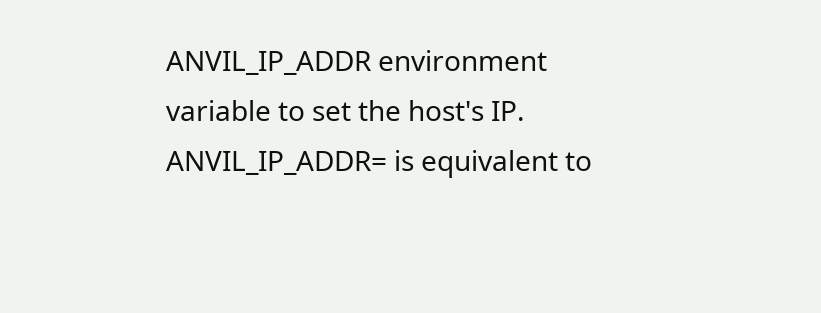ANVIL_IP_ADDR environment variable to set the host's IP. ANVIL_IP_ADDR= is equivalent to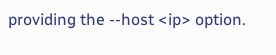providing the --host <ip> option.